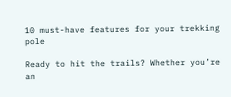10 must-have features for your trekking pole

Ready to hit the trails? Whether you’re an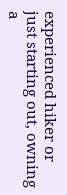experienced hiker or just starting out, owning a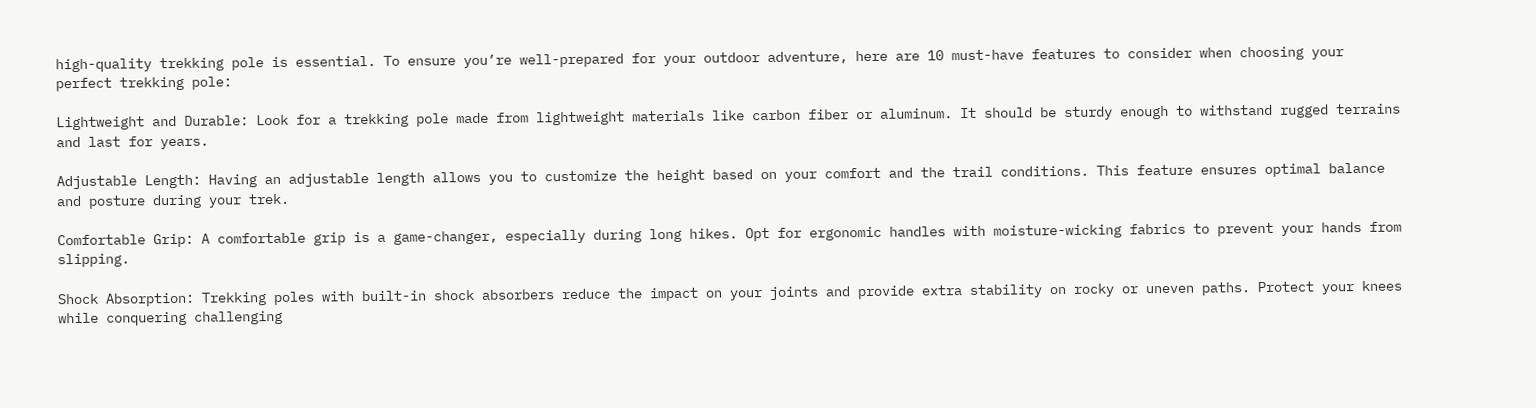high-quality trekking pole is essential. To ensure you’re well-prepared for your outdoor adventure, here are 10 must-have features to consider when choosing your perfect trekking pole:

Lightweight and Durable: Look for a trekking pole made from lightweight materials like carbon fiber or aluminum. It should be sturdy enough to withstand rugged terrains and last for years.

Adjustable Length: Having an adjustable length allows you to customize the height based on your comfort and the trail conditions. This feature ensures optimal balance and posture during your trek.

Comfortable Grip: A comfortable grip is a game-changer, especially during long hikes. Opt for ergonomic handles with moisture-wicking fabrics to prevent your hands from slipping.

Shock Absorption: Trekking poles with built-in shock absorbers reduce the impact on your joints and provide extra stability on rocky or uneven paths. Protect your knees while conquering challenging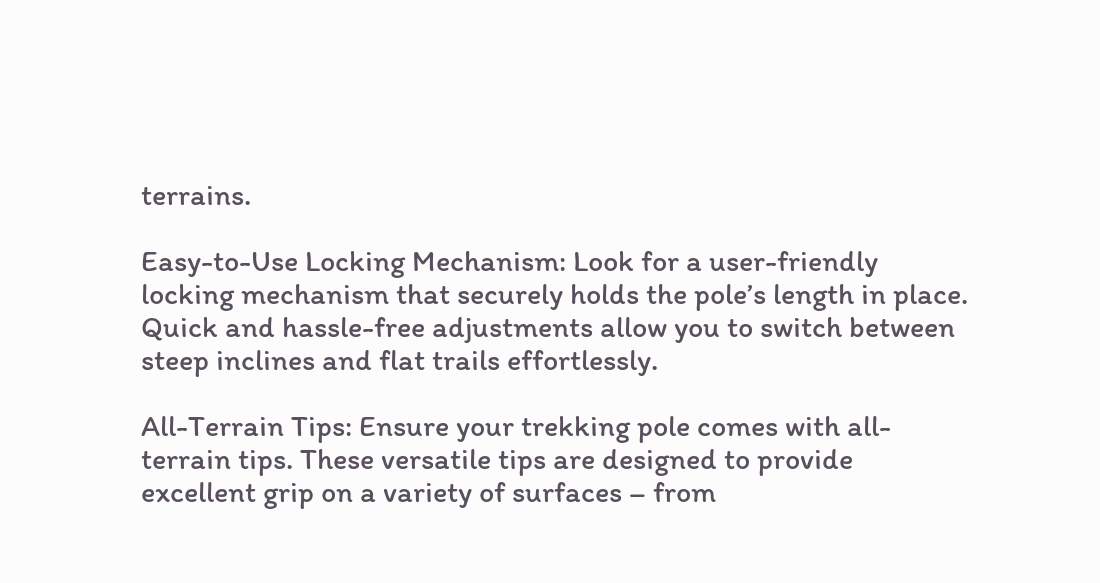terrains.

Easy-to-Use Locking Mechanism: Look for a user-friendly locking mechanism that securely holds the pole’s length in place. Quick and hassle-free adjustments allow you to switch between steep inclines and flat trails effortlessly.

All-Terrain Tips: Ensure your trekking pole comes with all-terrain tips. These versatile tips are designed to provide excellent grip on a variety of surfaces – from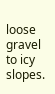loose gravel to icy slopes.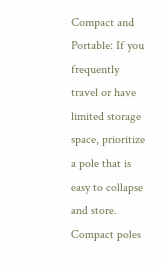Compact and Portable: If you frequently travel or have limited storage space, prioritize a pole that is easy to collapse and store. Compact poles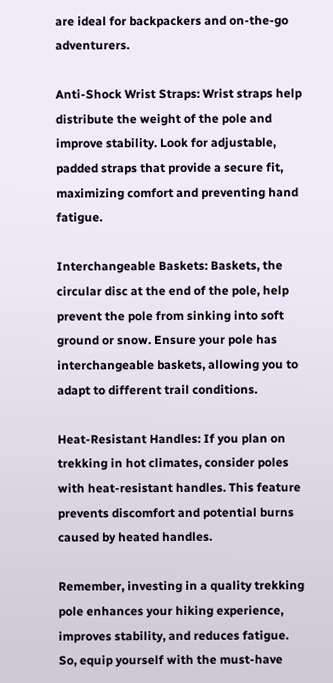are ideal for backpackers and on-the-go adventurers.

Anti-Shock Wrist Straps: Wrist straps help distribute the weight of the pole and improve stability. Look for adjustable, padded straps that provide a secure fit, maximizing comfort and preventing hand fatigue.

Interchangeable Baskets: Baskets, the circular disc at the end of the pole, help prevent the pole from sinking into soft ground or snow. Ensure your pole has interchangeable baskets, allowing you to adapt to different trail conditions.

Heat-Resistant Handles: If you plan on trekking in hot climates, consider poles with heat-resistant handles. This feature prevents discomfort and potential burns caused by heated handles.

Remember, investing in a quality trekking pole enhances your hiking experience, improves stability, and reduces fatigue. So, equip yourself with the must-have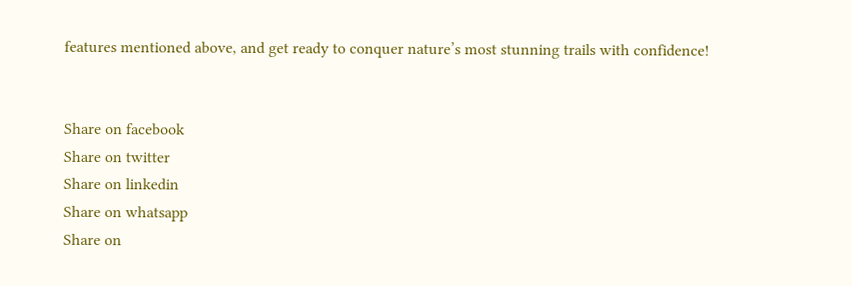features mentioned above, and get ready to conquer nature’s most stunning trails with confidence!


Share on facebook
Share on twitter
Share on linkedin
Share on whatsapp
Share on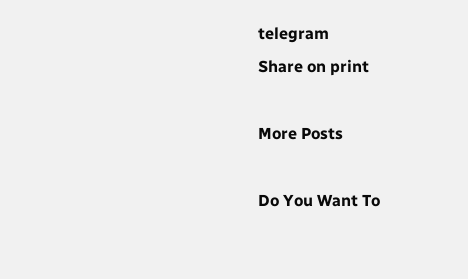telegram
Share on print

More Posts

Do You Want To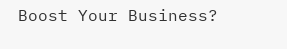Boost Your Business?